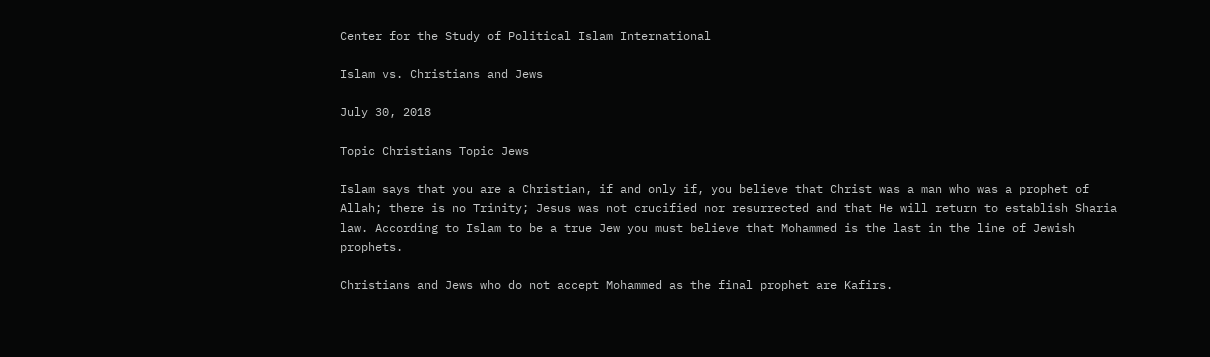Center for the Study of Political Islam International

Islam vs. Christians and Jews

July 30, 2018

Topic Christians Topic Jews

Islam says that you are a Christian, if and only if, you believe that Christ was a man who was a prophet of Allah; there is no Trinity; Jesus was not crucified nor resurrected and that He will return to establish Sharia law. According to Islam to be a true Jew you must believe that Mohammed is the last in the line of Jewish prophets.

Christians and Jews who do not accept Mohammed as the final prophet are Kafirs.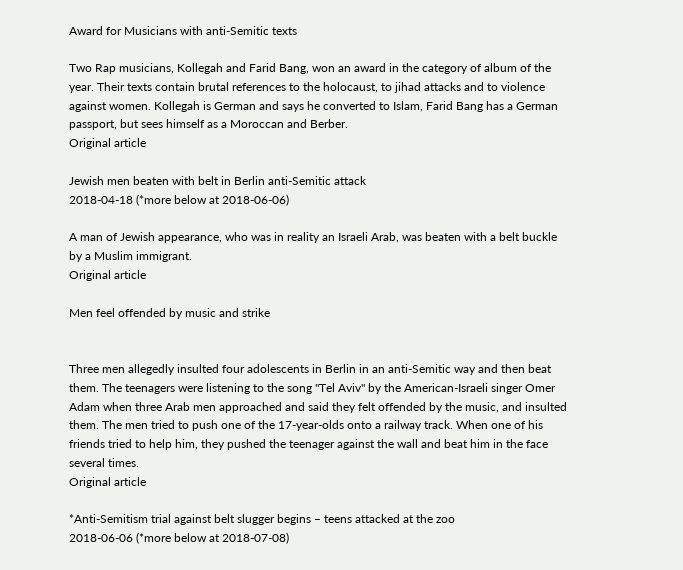Award for Musicians with anti-Semitic texts

Two Rap musicians, Kollegah and Farid Bang, won an award in the category of album of the year. Their texts contain brutal references to the holocaust, to jihad attacks and to violence against women. Kollegah is German and says he converted to Islam, Farid Bang has a German passport, but sees himself as a Moroccan and Berber.
Original article

Jewish men beaten with belt in Berlin anti-Semitic attack
2018-04-18 (*more below at 2018-06-06)

A man of Jewish appearance, who was in reality an Israeli Arab, was beaten with a belt buckle by a Muslim immigrant.
Original article

Men feel offended by music and strike


Three men allegedly insulted four adolescents in Berlin in an anti-Semitic way and then beat them. The teenagers were listening to the song "Tel Aviv" by the American-Israeli singer Omer Adam when three Arab men approached and said they felt offended by the music, and insulted them. The men tried to push one of the 17-year-olds onto a railway track. When one of his friends tried to help him, they pushed the teenager against the wall and beat him in the face several times.
Original article

*Anti-Semitism trial against belt slugger begins – teens attacked at the zoo
2018-06-06 (*more below at 2018-07-08)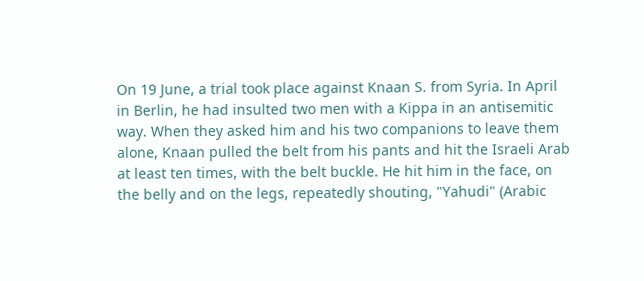On 19 June, a trial took place against Knaan S. from Syria. In April in Berlin, he had insulted two men with a Kippa in an antisemitic way. When they asked him and his two companions to leave them alone, Knaan pulled the belt from his pants and hit the Israeli Arab at least ten times, with the belt buckle. He hit him in the face, on the belly and on the legs, repeatedly shouting, "Yahudi" (Arabic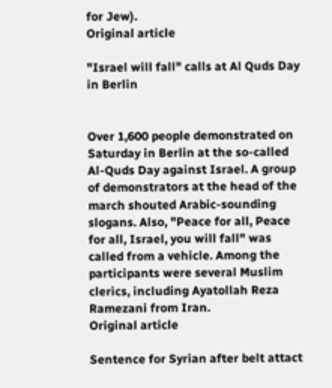for Jew).
Original article

"Israel will fall" calls at Al Quds Day in Berlin


Over 1,600 people demonstrated on Saturday in Berlin at the so-called Al-Quds Day against Israel. A group of demonstrators at the head of the march shouted Arabic-sounding slogans. Also, "Peace for all, Peace for all, Israel, you will fall" was called from a vehicle. Among the participants were several Muslim clerics, including Ayatollah Reza Ramezani from Iran.
Original article

Sentence for Syrian after belt attact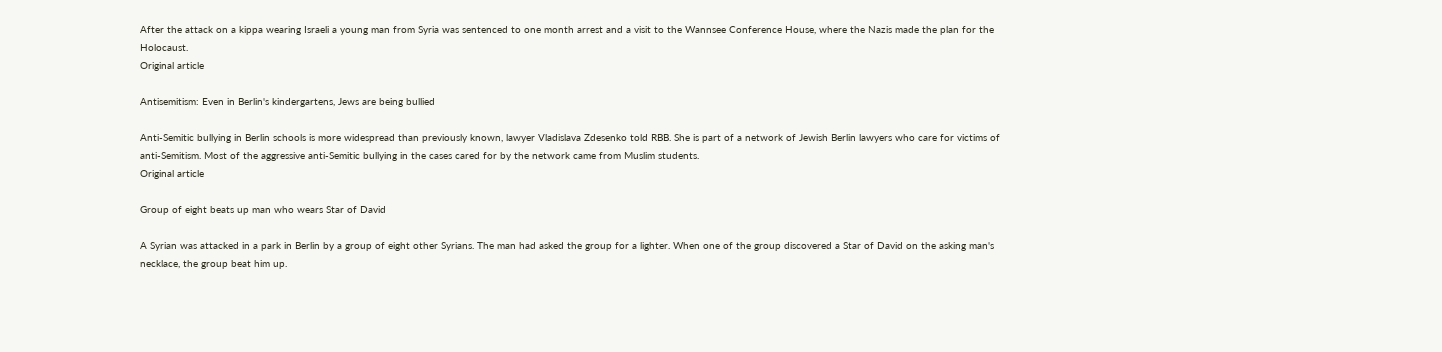After the attack on a kippa wearing Israeli a young man from Syria was sentenced to one month arrest and a visit to the Wannsee Conference House, where the Nazis made the plan for the Holocaust.
Original article

Antisemitism: Even in Berlin's kindergartens, Jews are being bullied

Anti-Semitic bullying in Berlin schools is more widespread than previously known, lawyer Vladislava Zdesenko told RBB. She is part of a network of Jewish Berlin lawyers who care for victims of anti-Semitism. Most of the aggressive anti-Semitic bullying in the cases cared for by the network came from Muslim students.
Original article

Group of eight beats up man who wears Star of David

A Syrian was attacked in a park in Berlin by a group of eight other Syrians. The man had asked the group for a lighter. When one of the group discovered a Star of David on the asking man's necklace, the group beat him up.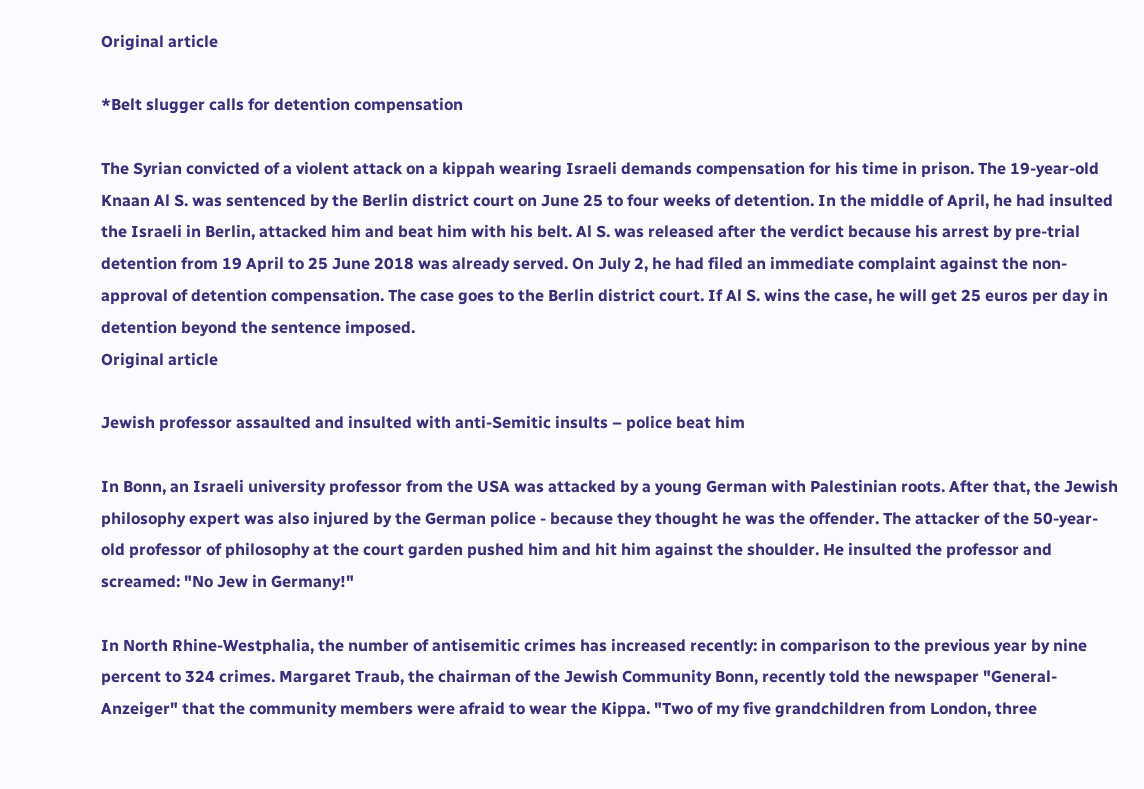Original article

*Belt slugger calls for detention compensation

The Syrian convicted of a violent attack on a kippah wearing Israeli demands compensation for his time in prison. The 19-year-old Knaan Al S. was sentenced by the Berlin district court on June 25 to four weeks of detention. In the middle of April, he had insulted the Israeli in Berlin, attacked him and beat him with his belt. Al S. was released after the verdict because his arrest by pre-trial detention from 19 April to 25 June 2018 was already served. On July 2, he had filed an immediate complaint against the non-approval of detention compensation. The case goes to the Berlin district court. If Al S. wins the case, he will get 25 euros per day in detention beyond the sentence imposed.
Original article

Jewish professor assaulted and insulted with anti-Semitic insults – police beat him

In Bonn, an Israeli university professor from the USA was attacked by a young German with Palestinian roots. After that, the Jewish philosophy expert was also injured by the German police - because they thought he was the offender. The attacker of the 50-year-old professor of philosophy at the court garden pushed him and hit him against the shoulder. He insulted the professor and screamed: "No Jew in Germany!"

In North Rhine-Westphalia, the number of antisemitic crimes has increased recently: in comparison to the previous year by nine percent to 324 crimes. Margaret Traub, the chairman of the Jewish Community Bonn, recently told the newspaper "General-Anzeiger" that the community members were afraid to wear the Kippa. "Two of my five grandchildren from London, three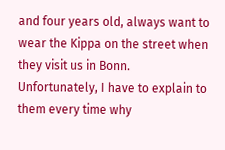and four years old, always want to wear the Kippa on the street when they visit us in Bonn. Unfortunately, I have to explain to them every time why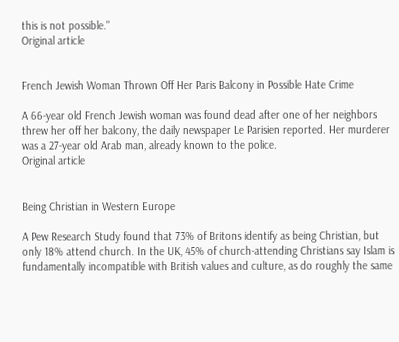this is not possible."
Original article


French Jewish Woman Thrown Off Her Paris Balcony in Possible Hate Crime

A 66-year old French Jewish woman was found dead after one of her neighbors threw her off her balcony, the daily newspaper Le Parisien reported. Her murderer was a 27-year old Arab man, already known to the police.
Original article


Being Christian in Western Europe

A Pew Research Study found that 73% of Britons identify as being Christian, but only 18% attend church. In the UK, 45% of church-attending Christians say Islam is fundamentally incompatible with British values and culture, as do roughly the same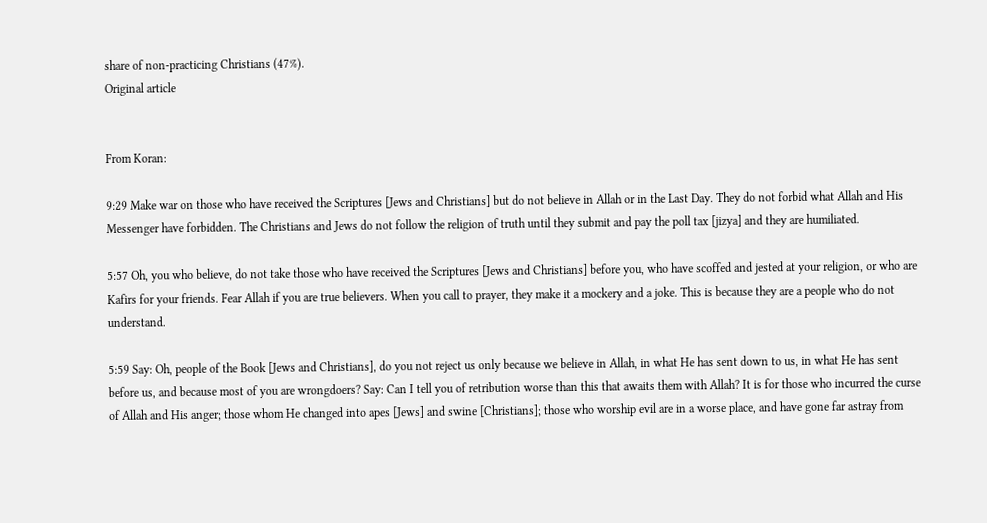share of non-practicing Christians (47%).
Original article


From Koran:

9:29 Make war on those who have received the Scriptures [Jews and Christians] but do not believe in Allah or in the Last Day. They do not forbid what Allah and His Messenger have forbidden. The Christians and Jews do not follow the religion of truth until they submit and pay the poll tax [jizya] and they are humiliated.

5:57 Oh, you who believe, do not take those who have received the Scriptures [Jews and Christians] before you, who have scoffed and jested at your religion, or who are Kafirs for your friends. Fear Allah if you are true believers. When you call to prayer, they make it a mockery and a joke. This is because they are a people who do not understand.

5:59 Say: Oh, people of the Book [Jews and Christians], do you not reject us only because we believe in Allah, in what He has sent down to us, in what He has sent before us, and because most of you are wrongdoers? Say: Can I tell you of retribution worse than this that awaits them with Allah? It is for those who incurred the curse of Allah and His anger; those whom He changed into apes [Jews] and swine [Christians]; those who worship evil are in a worse place, and have gone far astray from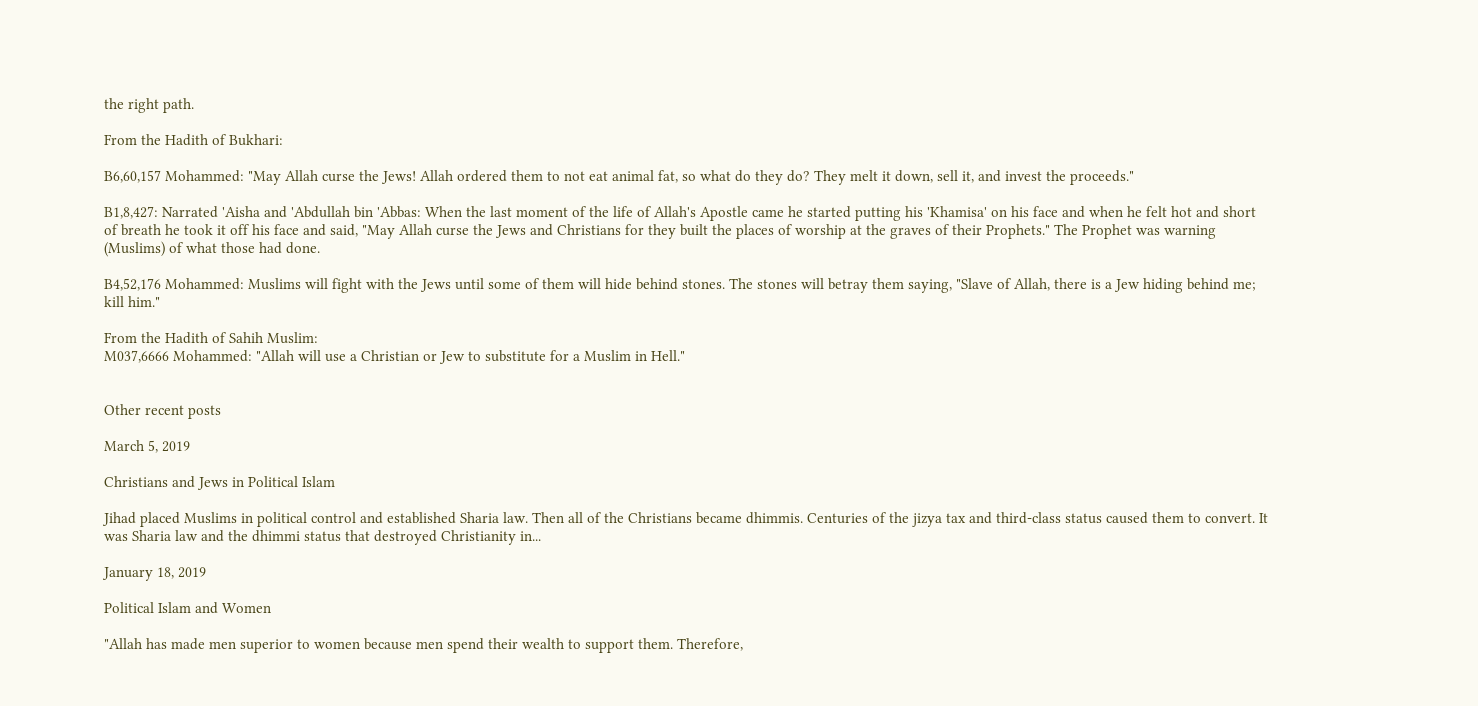the right path.

From the Hadith of Bukhari:

B6,60,157 Mohammed: "May Allah curse the Jews! Allah ordered them to not eat animal fat, so what do they do? They melt it down, sell it, and invest the proceeds."

B1,8,427: Narrated 'Aisha and 'Abdullah bin 'Abbas: When the last moment of the life of Allah's Apostle came he started putting his 'Khamisa' on his face and when he felt hot and short of breath he took it off his face and said, "May Allah curse the Jews and Christians for they built the places of worship at the graves of their Prophets." The Prophet was warning (Muslims) of what those had done.

B4,52,176 Mohammed: Muslims will fight with the Jews until some of them will hide behind stones. The stones will betray them saying, "Slave of Allah, there is a Jew hiding behind me; kill him."

From the Hadith of Sahih Muslim:
M037,6666 Mohammed: "Allah will use a Christian or Jew to substitute for a Muslim in Hell."


Other recent posts

March 5, 2019

Christians and Jews in Political Islam

Jihad placed Muslims in political control and established Sharia law. Then all of the Christians became dhimmis. Centuries of the jizya tax and third-class status caused them to convert. It was Sharia law and the dhimmi status that destroyed Christianity in...

January 18, 2019

Political Islam and Women

"Allah has made men superior to women because men spend their wealth to support them. Therefore,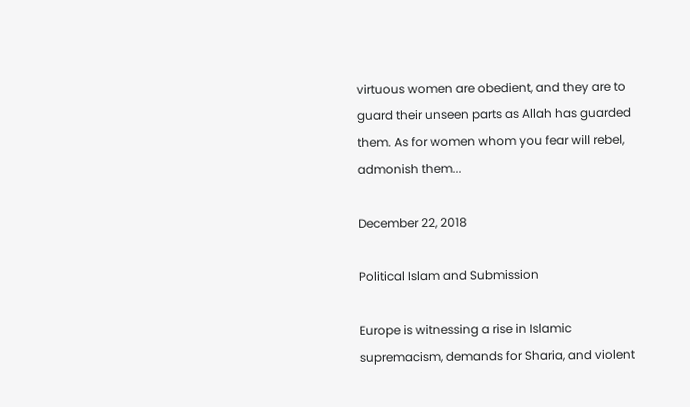virtuous women are obedient, and they are to guard their unseen parts as Allah has guarded them. As for women whom you fear will rebel, admonish them...

December 22, 2018

Political Islam and Submission

Europe is witnessing a rise in Islamic supremacism, demands for Sharia, and violent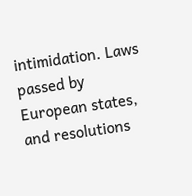intimidation. Laws passed by European states, and resolutions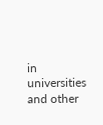in universities and other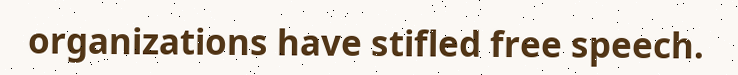organizations have stifled free speech.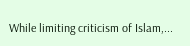While limiting criticism of Islam,...